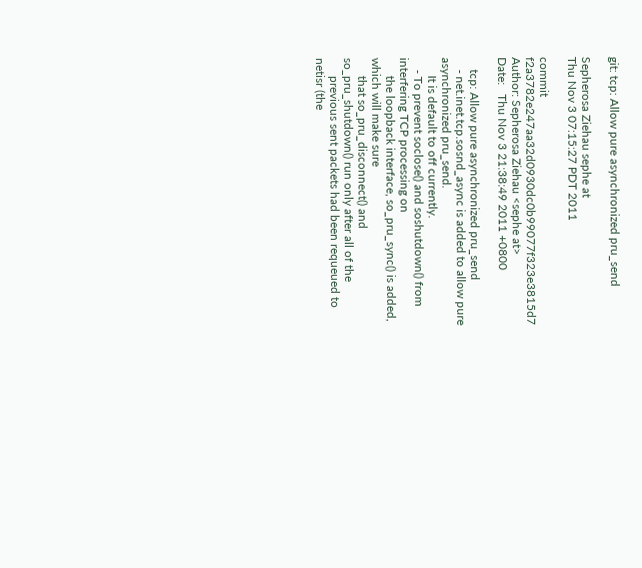git: tcp: Allow pure asynchronized pru_send

Sepherosa Ziehau sephe at
Thu Nov 3 07:15:27 PDT 2011

commit f2a3782e247aa32d0930dc0b99077f323e3815d7
Author: Sepherosa Ziehau <sephe at>
Date:   Thu Nov 3 21:38:49 2011 +0800

    tcp: Allow pure asynchronized pru_send
    - net.inet.tcp.sosnd_async is added to allow pure asynchronized pru_send.
      It is default to off currently.
    - To prevent soclose() and soshutdown() from interfering TCP processing on
      the loopback interface, so_pru_sync() is added, which will make sure
      that so_pru_disconnect() and so_pru_shutdown() run only after all of the
      previous sent packets had been requeued to netisr (the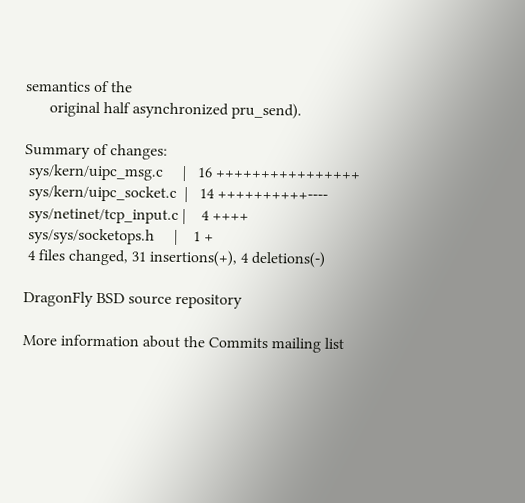semantics of the
      original half asynchronized pru_send).

Summary of changes:
 sys/kern/uipc_msg.c     |   16 ++++++++++++++++
 sys/kern/uipc_socket.c  |   14 ++++++++++----
 sys/netinet/tcp_input.c |    4 ++++
 sys/sys/socketops.h     |    1 +
 4 files changed, 31 insertions(+), 4 deletions(-)

DragonFly BSD source repository

More information about the Commits mailing list